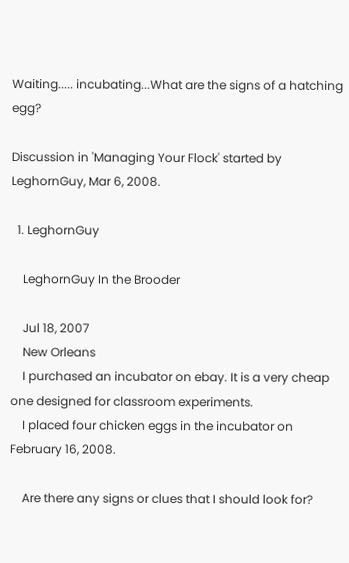Waiting..... incubating...What are the signs of a hatching egg?

Discussion in 'Managing Your Flock' started by LeghornGuy, Mar 6, 2008.

  1. LeghornGuy

    LeghornGuy In the Brooder

    Jul 18, 2007
    New Orleans
    I purchased an incubator on ebay. It is a very cheap one designed for classroom experiments.
    I placed four chicken eggs in the incubator on February 16, 2008.

    Are there any signs or clues that I should look for?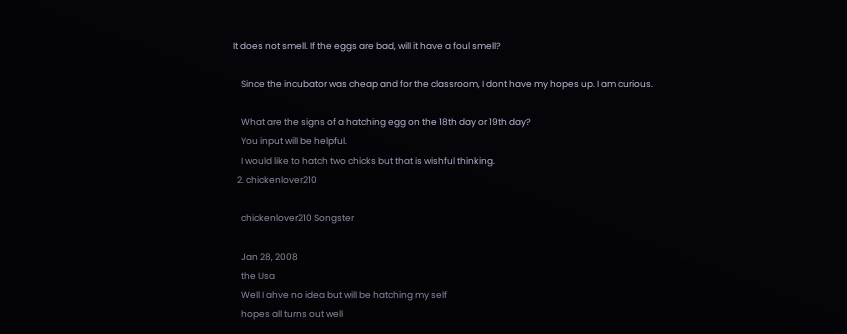It does not smell. If the eggs are bad, will it have a foul smell?

    Since the incubator was cheap and for the classroom, I dont have my hopes up. I am curious.

    What are the signs of a hatching egg on the 18th day or 19th day?
    You input will be helpful.
    I would like to hatch two chicks but that is wishful thinking.
  2. chickenlover210

    chickenlover210 Songster

    Jan 28, 2008
    the Usa
    Well I ahve no idea but will be hatching my self
    hopes all turns out well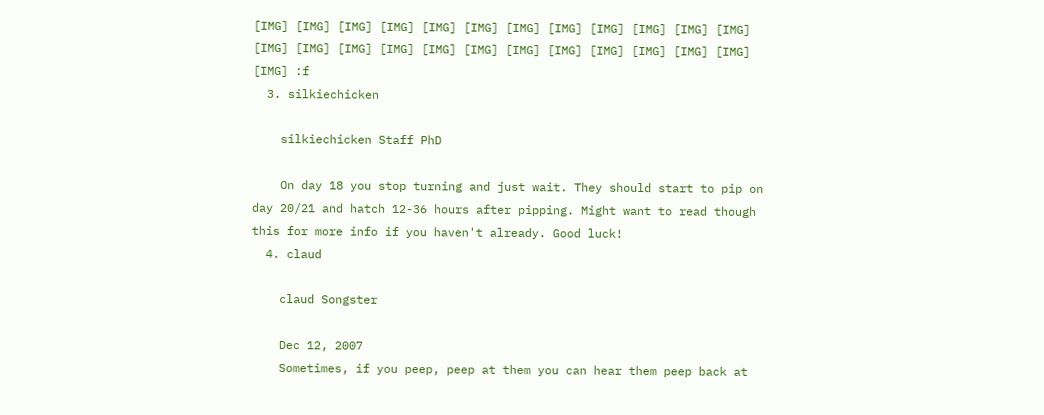[IMG] [IMG] [IMG] [IMG] [IMG] [IMG] [IMG] [IMG] [IMG] [IMG] [IMG] [IMG] [IMG] [IMG] [IMG] [IMG] [IMG] [IMG] [IMG] [IMG] [IMG] [IMG] [IMG] [IMG] [IMG] :f
  3. silkiechicken

    silkiechicken Staff PhD

    On day 18 you stop turning and just wait. They should start to pip on day 20/21 and hatch 12-36 hours after pipping. Might want to read though this for more info if you haven't already. Good luck!
  4. claud

    claud Songster

    Dec 12, 2007
    Sometimes, if you peep, peep at them you can hear them peep back at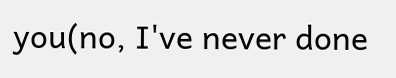you(no, I've never done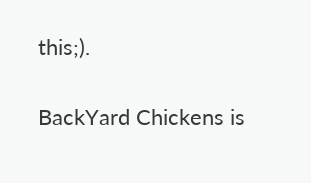this;).

BackYard Chickens is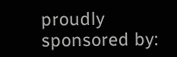proudly sponsored by: